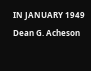IN JANUARY 1949 Dean G. Acheson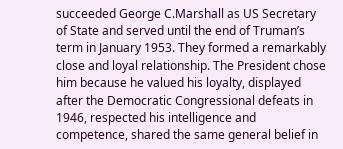succeeded George C.Marshall as US Secretary of State and served until the end of Truman’s term in January 1953. They formed a remarkably close and loyal relationship. The President chose him because he valued his loyalty, displayed after the Democratic Congressional defeats in 1946, respected his intelligence and competence, shared the same general belief in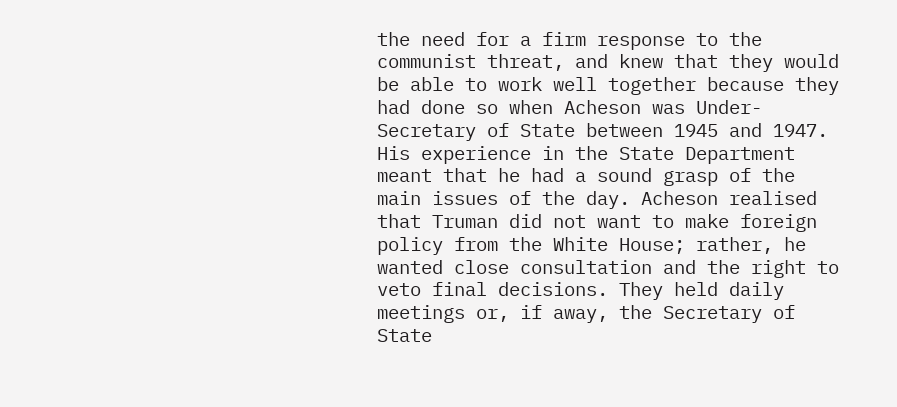the need for a firm response to the communist threat, and knew that they would be able to work well together because they had done so when Acheson was Under-Secretary of State between 1945 and 1947. His experience in the State Department meant that he had a sound grasp of the main issues of the day. Acheson realised that Truman did not want to make foreign policy from the White House; rather, he wanted close consultation and the right to veto final decisions. They held daily meetings or, if away, the Secretary of State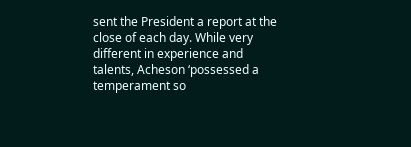sent the President a report at the close of each day. While very different in experience and talents, Acheson ‘possessed a temperament so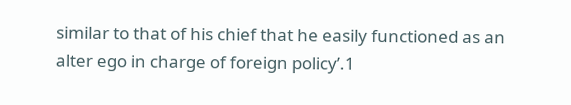similar to that of his chief that he easily functioned as an alter ego in charge of foreign policy’.1